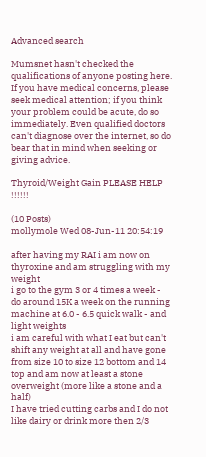Advanced search

Mumsnet hasn't checked the qualifications of anyone posting here. If you have medical concerns, please seek medical attention; if you think your problem could be acute, do so immediately. Even qualified doctors can't diagnose over the internet, so do bear that in mind when seeking or giving advice.

Thyroid/Weight Gain PLEASE HELP !!!!!!

(10 Posts)
mollymole Wed 08-Jun-11 20:54:19

after having my RAI i am now on thyroxine and am struggling with my weight
i go to the gym 3 or 4 times a week - do around 15K a week on the running machine at 6.0 - 6.5 quick walk - and light weights
i am careful with what I eat but can't shift any weight at all and have gone from size 10 to size 12 bottom and 14 top and am now at least a stone overweight (more like a stone and a half)
I have tried cutting carbs and I do not like dairy or drink more then 2/3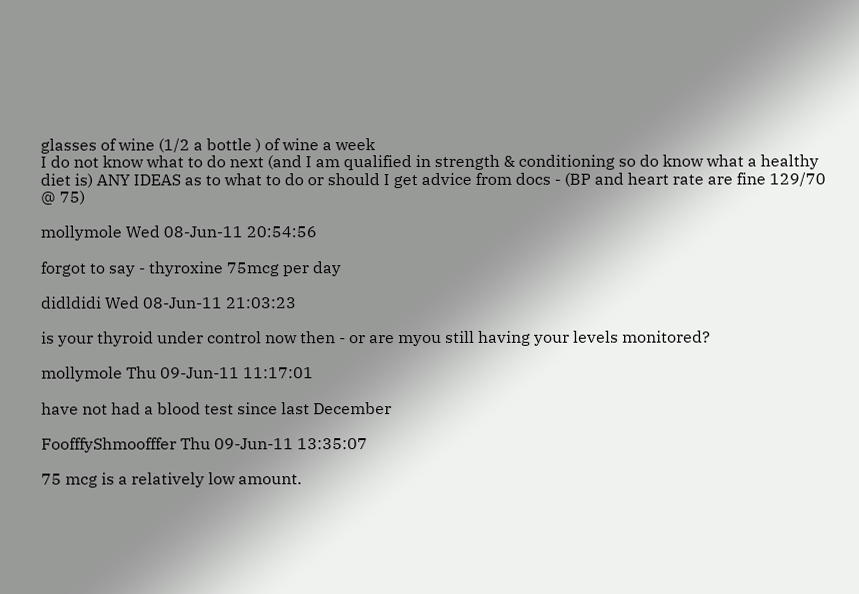glasses of wine (1/2 a bottle ) of wine a week
I do not know what to do next (and I am qualified in strength & conditioning so do know what a healthy diet is) ANY IDEAS as to what to do or should I get advice from docs - (BP and heart rate are fine 129/70 @ 75)

mollymole Wed 08-Jun-11 20:54:56

forgot to say - thyroxine 75mcg per day

didldidi Wed 08-Jun-11 21:03:23

is your thyroid under control now then - or are myou still having your levels monitored?

mollymole Thu 09-Jun-11 11:17:01

have not had a blood test since last December

FoofffyShmoofffer Thu 09-Jun-11 13:35:07

75 mcg is a relatively low amount.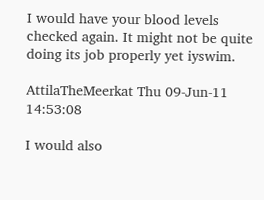I would have your blood levels checked again. It might not be quite doing its job properly yet iyswim.

AttilaTheMeerkat Thu 09-Jun-11 14:53:08

I would also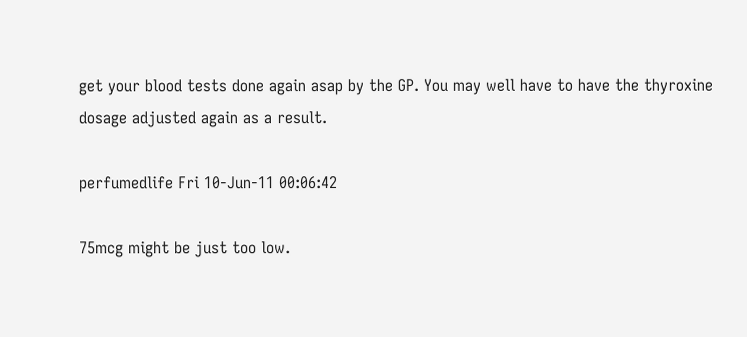get your blood tests done again asap by the GP. You may well have to have the thyroxine dosage adjusted again as a result.

perfumedlife Fri 10-Jun-11 00:06:42

75mcg might be just too low.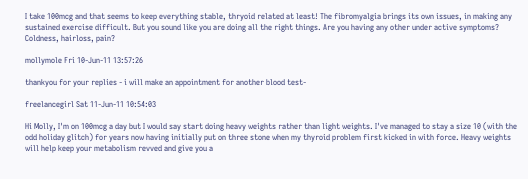I take 100mcg and that seems to keep everything stable, thryoid related at least! The fibromyalgia brings its own issues, in making any sustained exercise difficult. But you sound like you are doing all the right things. Are you having any other under active symptoms? Coldness, hairloss, pain?

mollymole Fri 10-Jun-11 13:57:26

thankyou for your replies - i will make an appointment for another blood test-

freelancegirl Sat 11-Jun-11 10:54:03

Hi Molly, I'm on 100mcg a day but I would say start doing heavy weights rather than light weights. I've managed to stay a size 10 (with the odd holiday glitch) for years now having initially put on three stone when my thyroid problem first kicked in with force. Heavy weights will help keep your metabolism revved and give you a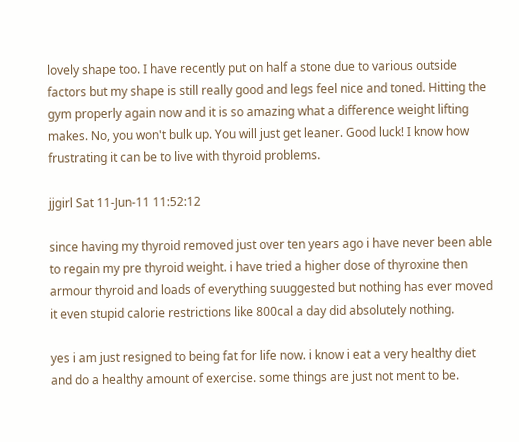lovely shape too. I have recently put on half a stone due to various outside factors but my shape is still really good and legs feel nice and toned. Hitting the gym properly again now and it is so amazing what a difference weight lifting makes. No, you won't bulk up. You will just get leaner. Good luck! I know how frustrating it can be to live with thyroid problems.

jjgirl Sat 11-Jun-11 11:52:12

since having my thyroid removed just over ten years ago i have never been able to regain my pre thyroid weight. i have tried a higher dose of thyroxine then armour thyroid and loads of everything suuggested but nothing has ever moved it even stupid calorie restrictions like 800cal a day did absolutely nothing.

yes i am just resigned to being fat for life now. i know i eat a very healthy diet and do a healthy amount of exercise. some things are just not ment to be.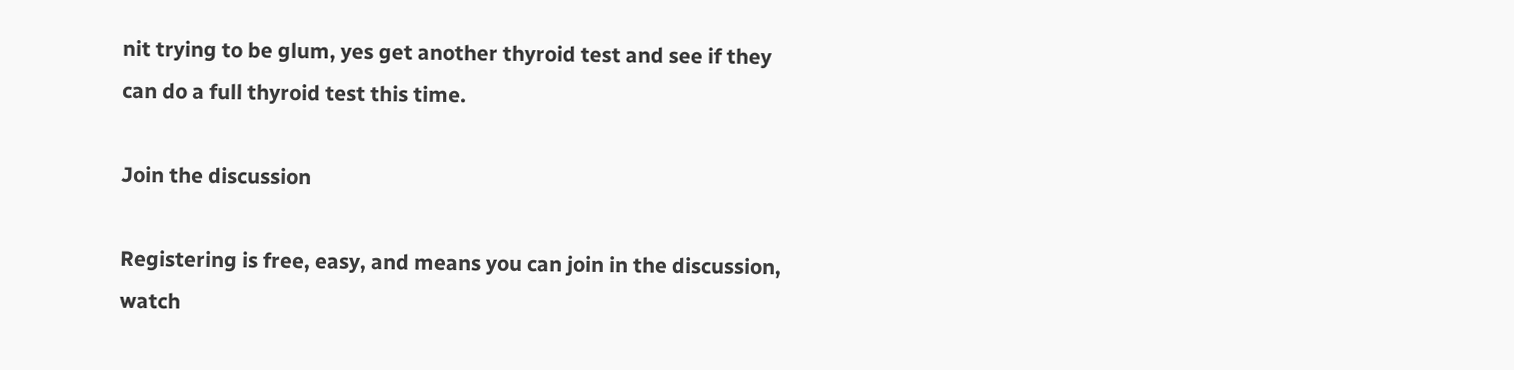nit trying to be glum, yes get another thyroid test and see if they can do a full thyroid test this time.

Join the discussion

Registering is free, easy, and means you can join in the discussion, watch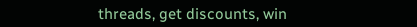threads, get discounts, win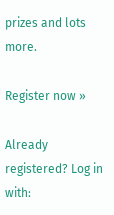prizes and lots more.

Register now »

Already registered? Log in with: